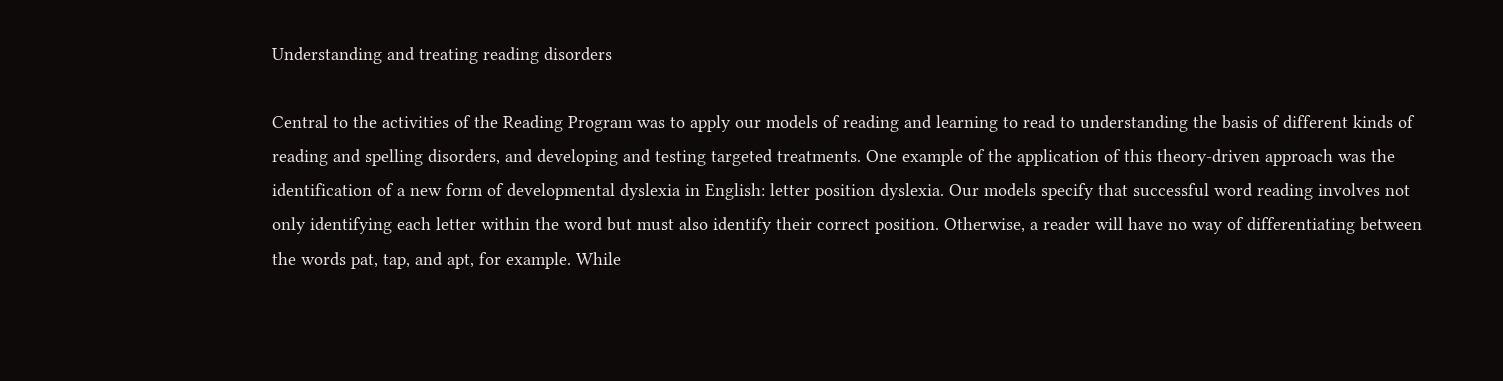Understanding and treating reading disorders

Central to the activities of the Reading Program was to apply our models of reading and learning to read to understanding the basis of different kinds of reading and spelling disorders, and developing and testing targeted treatments. One example of the application of this theory-driven approach was the identification of a new form of developmental dyslexia in English: letter position dyslexia. Our models specify that successful word reading involves not only identifying each letter within the word but must also identify their correct position. Otherwise, a reader will have no way of differentiating between the words pat, tap, and apt, for example. While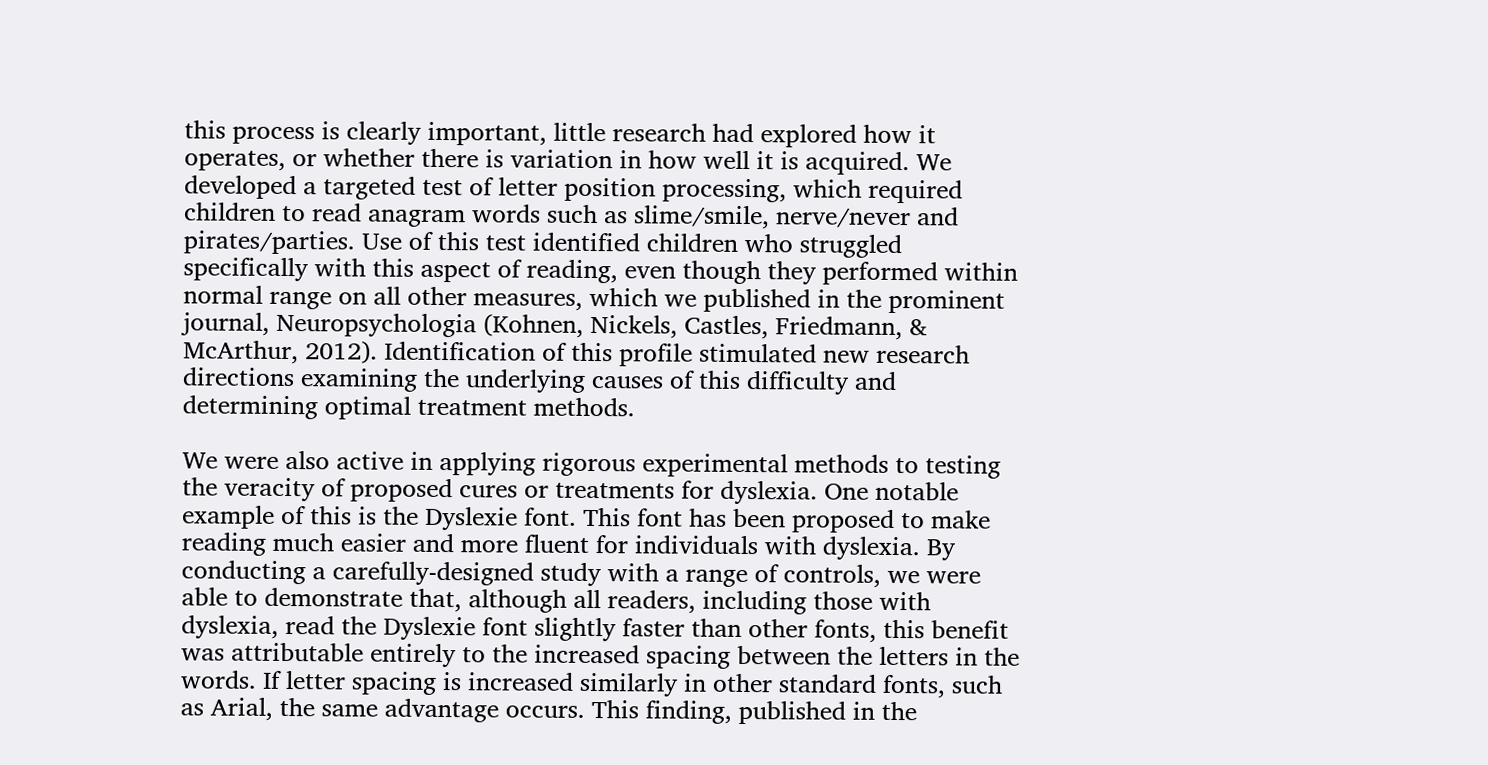this process is clearly important, little research had explored how it operates, or whether there is variation in how well it is acquired. We developed a targeted test of letter position processing, which required children to read anagram words such as slime/smile, nerve/never and pirates/parties. Use of this test identified children who struggled specifically with this aspect of reading, even though they performed within normal range on all other measures, which we published in the prominent journal, Neuropsychologia (Kohnen, Nickels, Castles, Friedmann, & McArthur, 2012). Identification of this profile stimulated new research directions examining the underlying causes of this difficulty and determining optimal treatment methods.

We were also active in applying rigorous experimental methods to testing the veracity of proposed cures or treatments for dyslexia. One notable example of this is the Dyslexie font. This font has been proposed to make reading much easier and more fluent for individuals with dyslexia. By conducting a carefully-designed study with a range of controls, we were able to demonstrate that, although all readers, including those with dyslexia, read the Dyslexie font slightly faster than other fonts, this benefit was attributable entirely to the increased spacing between the letters in the words. If letter spacing is increased similarly in other standard fonts, such as Arial, the same advantage occurs. This finding, published in the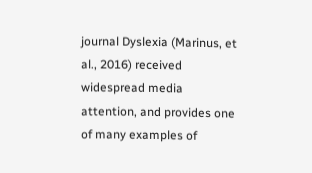journal Dyslexia (Marinus, et al., 2016) received widespread media attention, and provides one of many examples of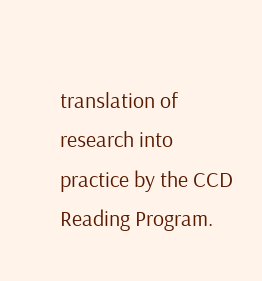translation of research into practice by the CCD Reading Program.